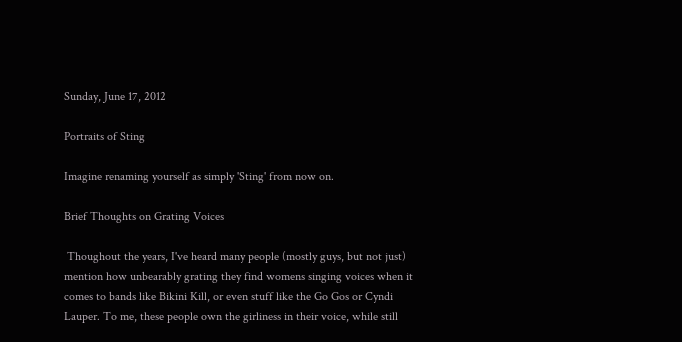Sunday, June 17, 2012

Portraits of Sting

Imagine renaming yourself as simply 'Sting' from now on.

Brief Thoughts on Grating Voices

 Thoughout the years, I've heard many people (mostly guys, but not just) mention how unbearably grating they find womens singing voices when it comes to bands like Bikini Kill, or even stuff like the Go Gos or Cyndi Lauper. To me, these people own the girliness in their voice, while still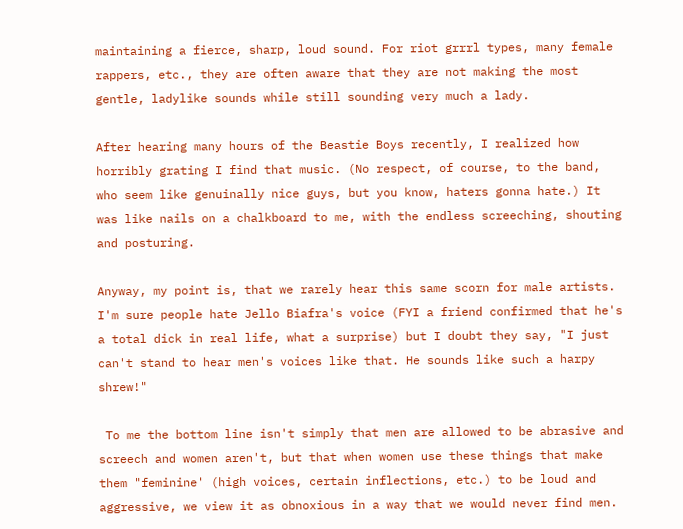maintaining a fierce, sharp, loud sound. For riot grrrl types, many female rappers, etc., they are often aware that they are not making the most gentle, ladylike sounds while still sounding very much a lady.

After hearing many hours of the Beastie Boys recently, I realized how horribly grating I find that music. (No respect, of course, to the band, who seem like genuinally nice guys, but you know, haters gonna hate.) It was like nails on a chalkboard to me, with the endless screeching, shouting and posturing.

Anyway, my point is, that we rarely hear this same scorn for male artists. I'm sure people hate Jello Biafra's voice (FYI a friend confirmed that he's a total dick in real life, what a surprise) but I doubt they say, "I just can't stand to hear men's voices like that. He sounds like such a harpy shrew!"

 To me the bottom line isn't simply that men are allowed to be abrasive and screech and women aren't, but that when women use these things that make them "feminine' (high voices, certain inflections, etc.) to be loud and aggressive, we view it as obnoxious in a way that we would never find men.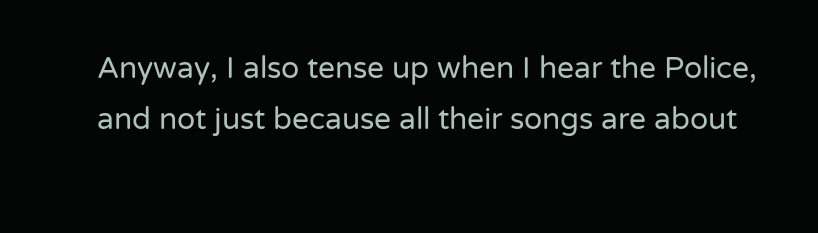Anyway, I also tense up when I hear the Police, and not just because all their songs are about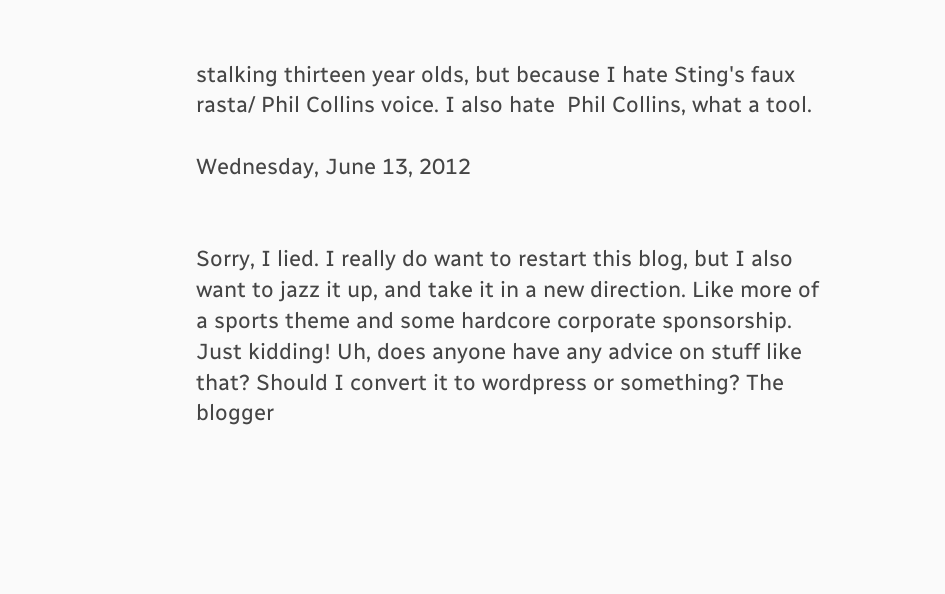stalking thirteen year olds, but because I hate Sting's faux rasta/ Phil Collins voice. I also hate  Phil Collins, what a tool.

Wednesday, June 13, 2012


Sorry, I lied. I really do want to restart this blog, but I also want to jazz it up, and take it in a new direction. Like more of a sports theme and some hardcore corporate sponsorship. Just kidding! Uh, does anyone have any advice on stuff like that? Should I convert it to wordpress or something? The blogger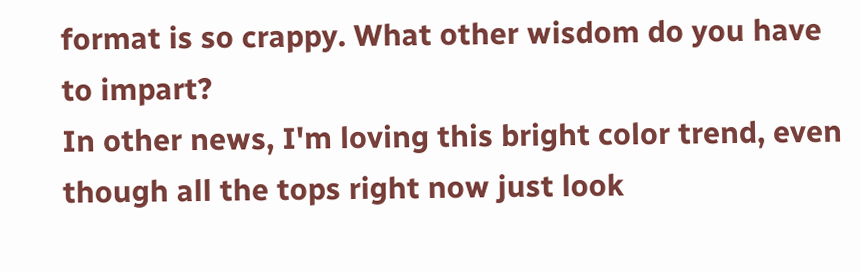format is so crappy. What other wisdom do you have to impart?
In other news, I'm loving this bright color trend, even though all the tops right now just look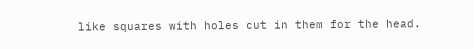like squares with holes cut in them for the head.